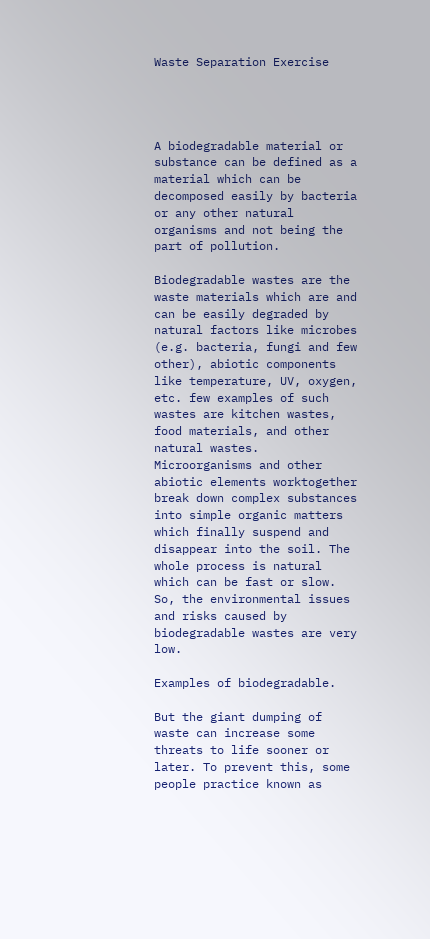Waste Separation Exercise




A biodegradable material or substance can be defined as a material which can be decomposed easily by bacteria or any other natural organisms and not being the part of pollution.

Biodegradable wastes are the waste materials which are and can be easily degraded by natural factors like microbes (e.g. bacteria, fungi and few other), abiotic components like temperature, UV, oxygen, etc. few examples of such wastes are kitchen wastes, food materials, and other natural wastes. Microorganisms and other abiotic elements worktogether break down complex substances into simple organic matters which finally suspend and disappear into the soil. The whole process is natural which can be fast or slow. So, the environmental issues and risks caused by biodegradable wastes are very low.

Examples of biodegradable.

But the giant dumping of waste can increase some threats to life sooner or later. To prevent this, some people practice known as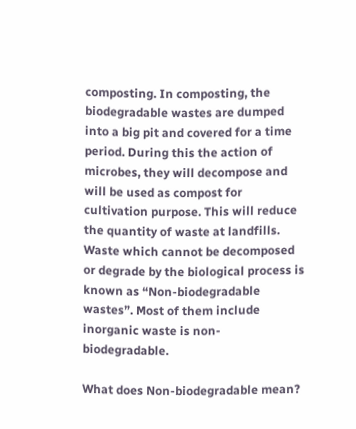composting. In composting, the biodegradable wastes are dumped into a big pit and covered for a time period. During this the action of microbes, they will decompose and will be used as compost for cultivation purpose. This will reduce the quantity of waste at landfills.
Waste which cannot be decomposed or degrade by the biological process is known as “Non-biodegradable wastes”. Most of them include inorganic waste is non-biodegradable.

What does Non-biodegradable mean?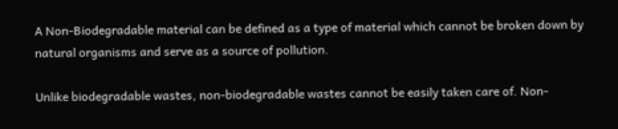A Non-Biodegradable material can be defined as a type of material which cannot be broken down by natural organisms and serve as a source of pollution.

Unlike biodegradable wastes, non-biodegradable wastes cannot be easily taken care of. Non-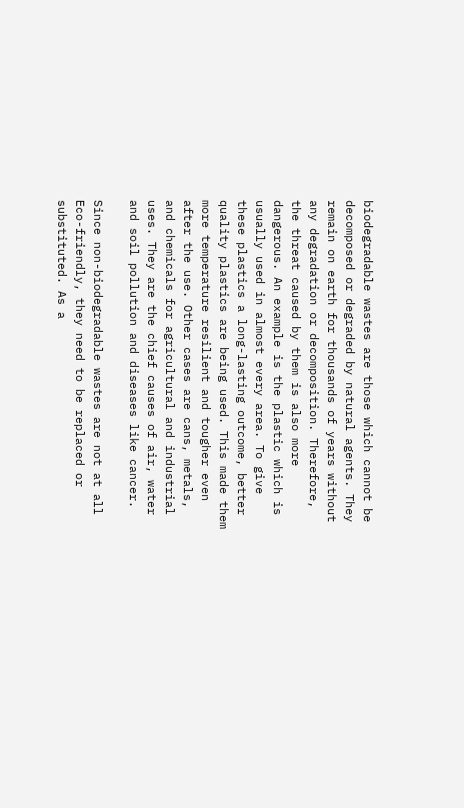biodegradable wastes are those which cannot be decomposed or degraded by natural agents. They remain on earth for thousands of years without any degradation or decomposition. Therefore, the threat caused by them is also more dangerous. An example is the plastic which is usually used in almost every area. To give these plastics a long-lasting outcome, better quality plastics are being used. This made them more temperature resilient and tougher even after the use. Other cases are cans, metals, and chemicals for agricultural and industrial uses. They are the chief causes of air, water and soil pollution and diseases like cancer.

Since non-biodegradable wastes are not at all Eco-friendly, they need to be replaced or substituted. As a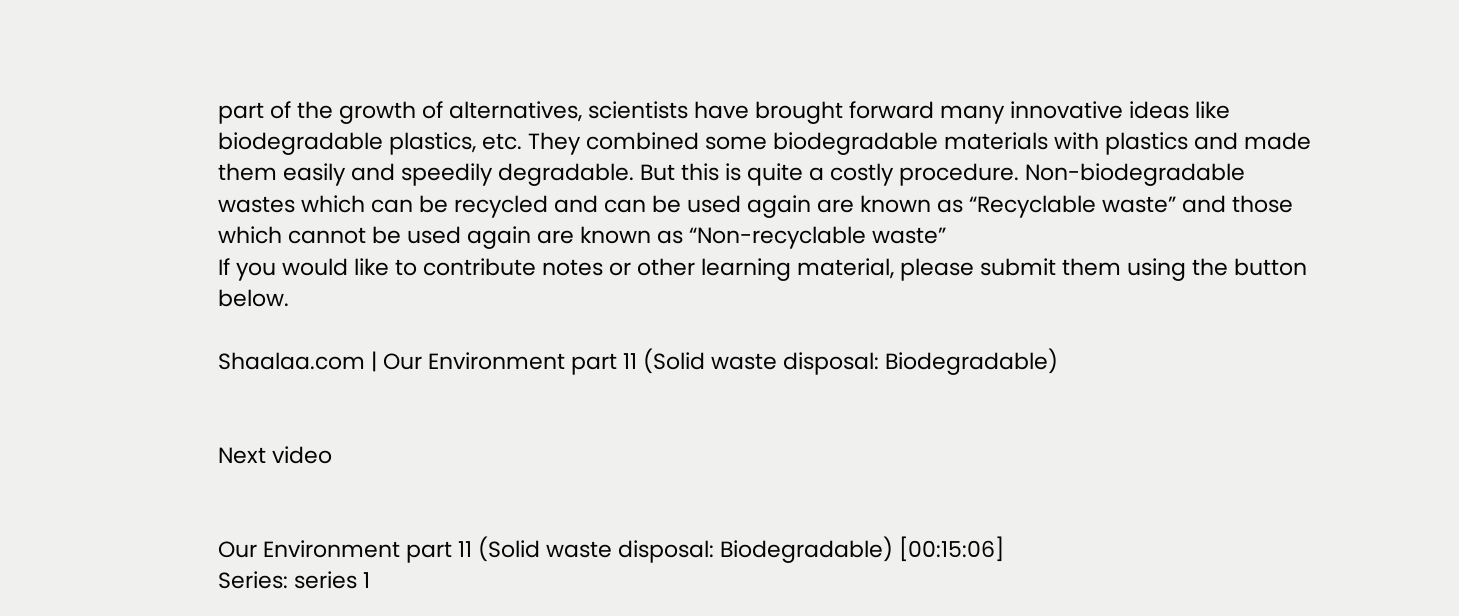part of the growth of alternatives, scientists have brought forward many innovative ideas like biodegradable plastics, etc. They combined some biodegradable materials with plastics and made them easily and speedily degradable. But this is quite a costly procedure. Non-biodegradable wastes which can be recycled and can be used again are known as “Recyclable waste” and those which cannot be used again are known as “Non-recyclable waste”
If you would like to contribute notes or other learning material, please submit them using the button below.

Shaalaa.com | Our Environment part 11 (Solid waste disposal: Biodegradable)


Next video


Our Environment part 11 (Solid waste disposal: Biodegradable) [00:15:06]
Series: series 1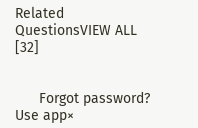Related QuestionsVIEW ALL [32]


      Forgot password?
Use app×